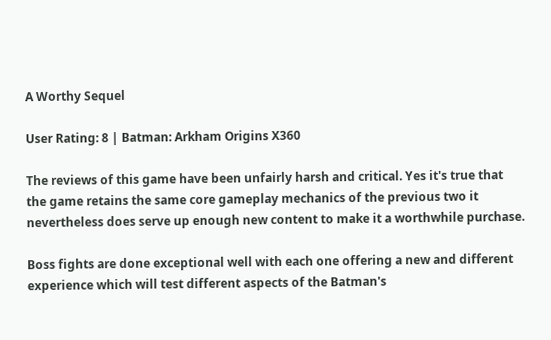A Worthy Sequel

User Rating: 8 | Batman: Arkham Origins X360

The reviews of this game have been unfairly harsh and critical. Yes it's true that the game retains the same core gameplay mechanics of the previous two it nevertheless does serve up enough new content to make it a worthwhile purchase.

Boss fights are done exceptional well with each one offering a new and different experience which will test different aspects of the Batman's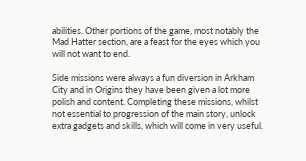abilities. Other portions of the game, most notably the Mad Hatter section, are a feast for the eyes which you will not want to end.

Side missions were always a fun diversion in Arkham City and in Origins they have been given a lot more polish and content. Completing these missions, whilst not essential to progression of the main story, unlock extra gadgets and skills, which will come in very useful.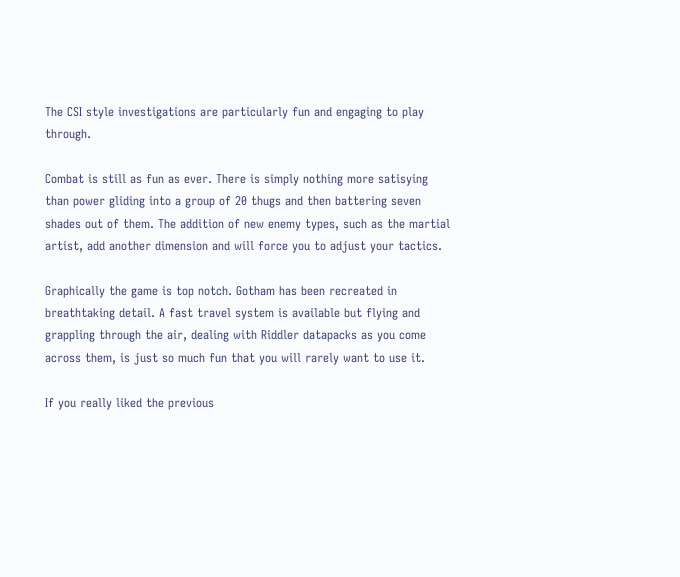The CSI style investigations are particularly fun and engaging to play through.

Combat is still as fun as ever. There is simply nothing more satisying than power gliding into a group of 20 thugs and then battering seven shades out of them. The addition of new enemy types, such as the martial artist, add another dimension and will force you to adjust your tactics.

Graphically the game is top notch. Gotham has been recreated in breathtaking detail. A fast travel system is available but flying and grappling through the air, dealing with Riddler datapacks as you come across them, is just so much fun that you will rarely want to use it.

If you really liked the previous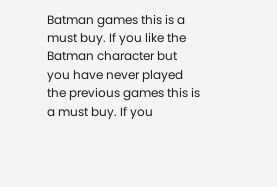Batman games this is a must buy. If you like the Batman character but you have never played the previous games this is a must buy. If you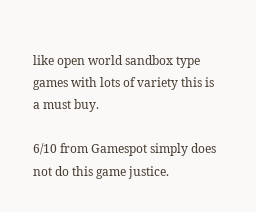like open world sandbox type games with lots of variety this is a must buy.

6/10 from Gamespot simply does not do this game justice.